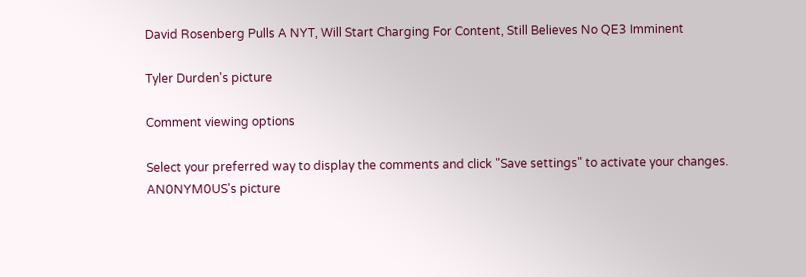David Rosenberg Pulls A NYT, Will Start Charging For Content, Still Believes No QE3 Imminent

Tyler Durden's picture

Comment viewing options

Select your preferred way to display the comments and click "Save settings" to activate your changes.
AN0NYM0US's picture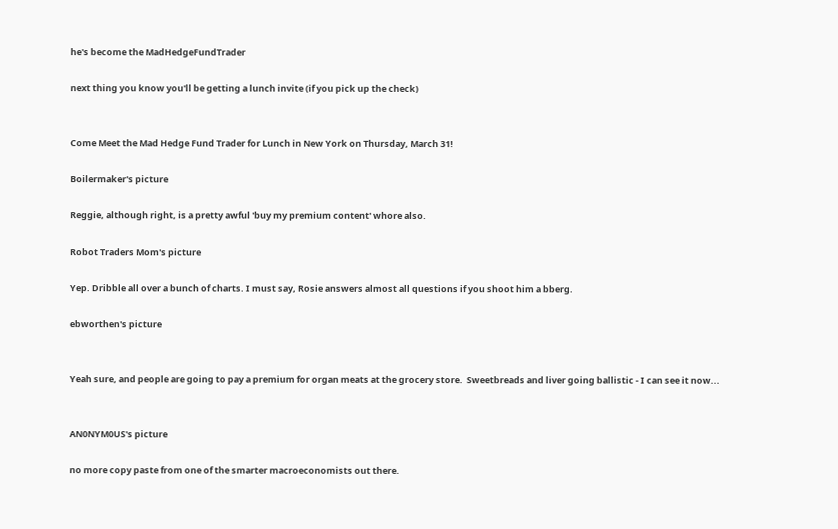he's become the MadHedgeFundTrader

next thing you know you'll be getting a lunch invite (if you pick up the check)


Come Meet the Mad Hedge Fund Trader for Lunch in New York on Thursday, March 31!

Boilermaker's picture

Reggie, although right, is a pretty awful 'buy my premium content' whore also.

Robot Traders Mom's picture

Yep. Dribble all over a bunch of charts. I must say, Rosie answers almost all questions if you shoot him a bberg.

ebworthen's picture


Yeah sure, and people are going to pay a premium for organ meats at the grocery store.  Sweetbreads and liver going ballistic - I can see it now...


AN0NYM0US's picture

no more copy paste from one of the smarter macroeconomists out there.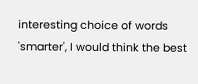interesting choice of words 'smarter', I would think the best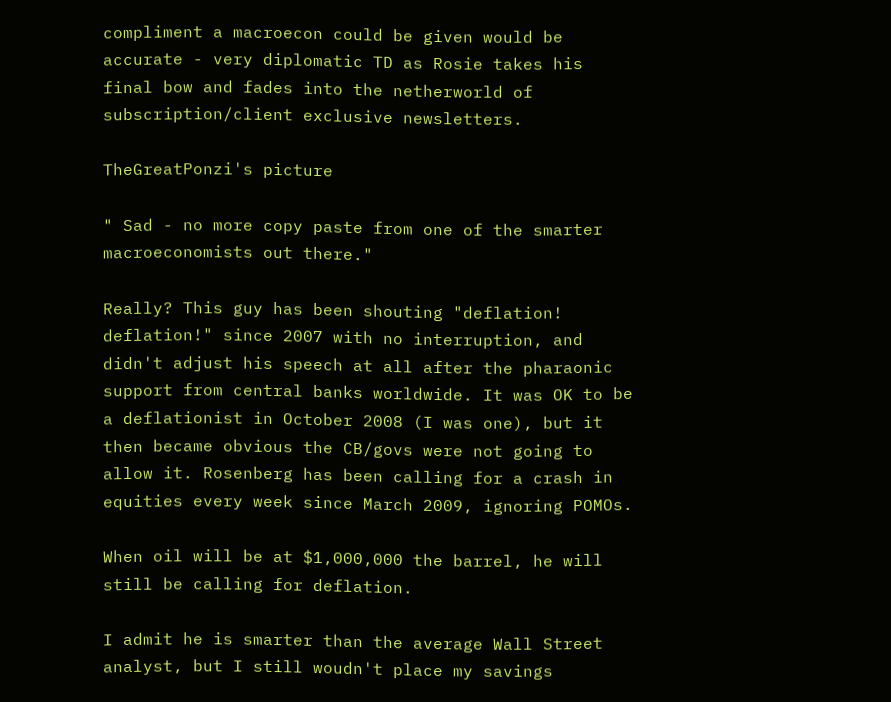compliment a macroecon could be given would be accurate - very diplomatic TD as Rosie takes his final bow and fades into the netherworld of subscription/client exclusive newsletters.

TheGreatPonzi's picture

" Sad - no more copy paste from one of the smarter macroeconomists out there."

Really? This guy has been shouting "deflation! deflation!" since 2007 with no interruption, and didn't adjust his speech at all after the pharaonic support from central banks worldwide. It was OK to be a deflationist in October 2008 (I was one), but it then became obvious the CB/govs were not going to allow it. Rosenberg has been calling for a crash in equities every week since March 2009, ignoring POMOs.

When oil will be at $1,000,000 the barrel, he will still be calling for deflation.

I admit he is smarter than the average Wall Street analyst, but I still woudn't place my savings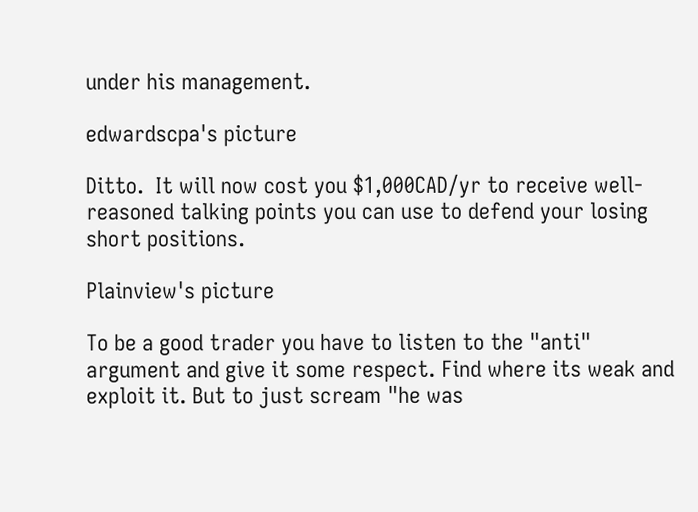under his management.

edwardscpa's picture

Ditto.  It will now cost you $1,000CAD/yr to receive well-reasoned talking points you can use to defend your losing short positions.

Plainview's picture

To be a good trader you have to listen to the "anti" argument and give it some respect. Find where its weak and exploit it. But to just scream "he was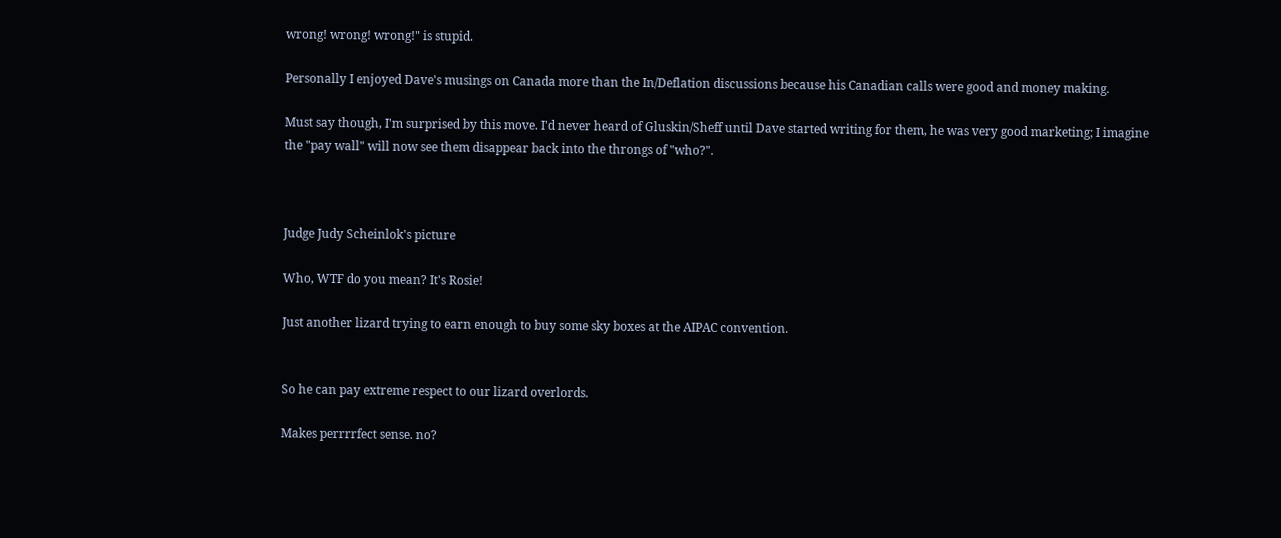wrong! wrong! wrong!" is stupid.

Personally I enjoyed Dave's musings on Canada more than the In/Deflation discussions because his Canadian calls were good and money making.

Must say though, I'm surprised by this move. I'd never heard of Gluskin/Sheff until Dave started writing for them, he was very good marketing; I imagine the "pay wall" will now see them disappear back into the throngs of "who?".



Judge Judy Scheinlok's picture

Who, WTF do you mean? It's Rosie!

Just another lizard trying to earn enough to buy some sky boxes at the AIPAC convention.


So he can pay extreme respect to our lizard overlords.

Makes perrrrfect sense. no?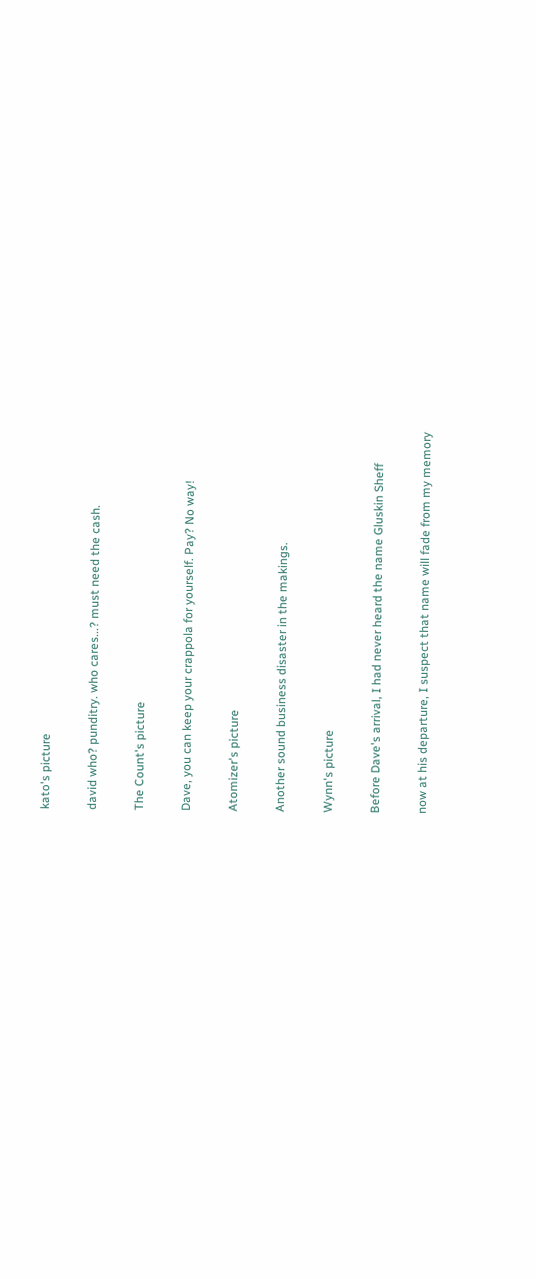kato's picture

david who? punditry. who cares...? must need the cash.

The Count's picture

Dave, you can keep your crappola for yourself. Pay? No way!

Atomizer's picture

Another sound business disaster in the makings.

Wynn's picture

Before Dave's arrival, I had never heard the name Gluskin Sheff

now at his departure, I suspect that name will fade from my memory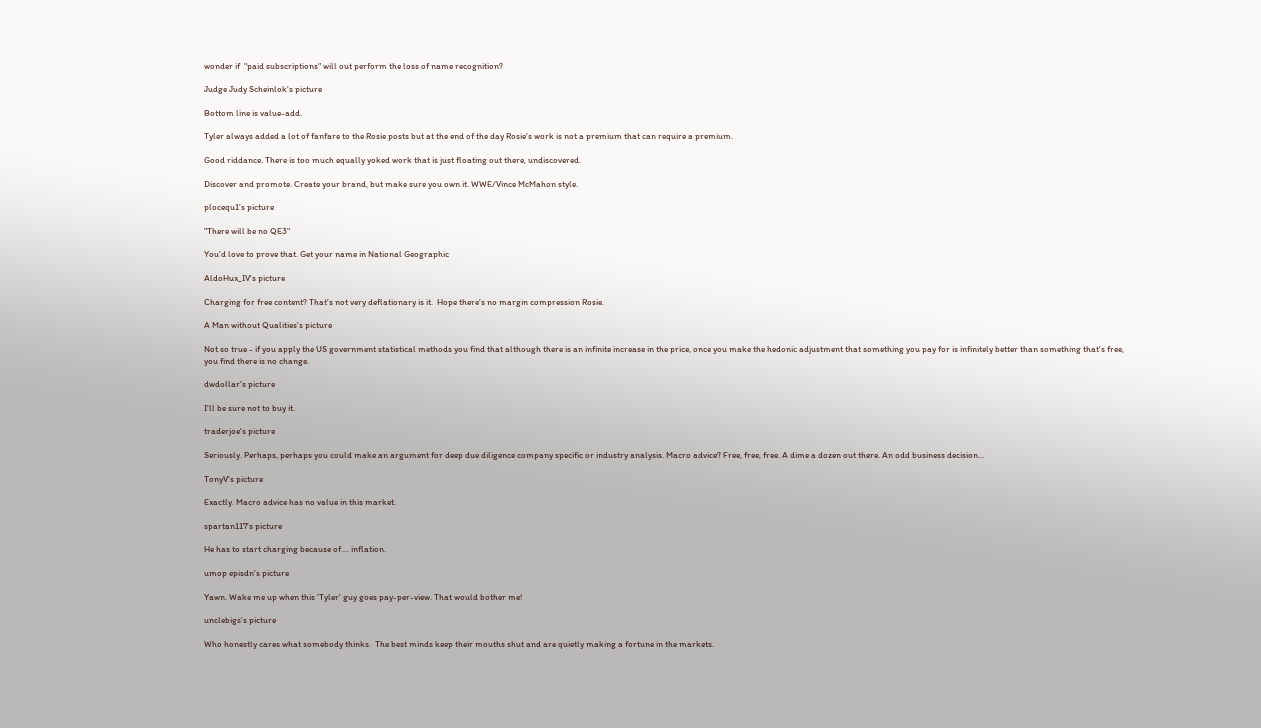wonder if  "paid subscriptions" will out perform the loss of name recognition?

Judge Judy Scheinlok's picture

Bottom line is value-add.

Tyler always added a lot of fanfare to the Rosie posts but at the end of the day Rosie's work is not a premium that can require a premium.

Good riddance. There is too much equally yoked work that is just floating out there, undiscovered.

Discover and promote. Create your brand, but make sure you own it. WWE/Vince McMahon style.

plocequ1's picture

"There will be no QE3"

You'd love to prove that. Get your name in National Geographic

AldoHux_IV's picture

Charging for free content? That's not very deflationary is it.  Hope there's no margin compression Rosie.

A Man without Qualities's picture

Not so true - if you apply the US government statistical methods you find that although there is an infinite increase in the price, once you make the hedonic adjustment that something you pay for is infinitely better than something that's free, you find there is no change.

dwdollar's picture

I'll be sure not to buy it.

traderjoe's picture

Seriously. Perhaps, perhaps you could make an argument for deep due diligence company specific or industry analysis. Macro advice? Free, free, free. A dime a dozen out there. An odd business decision...

TonyV's picture

Exactly. Macro advice has no value in this market.

spartan117's picture

He has to start charging because of.... inflation.

umop episdn's picture

Yawn. Wake me up when this 'Tyler' guy goes pay-per-view. That would bother me!

unclebigs's picture

Who honestly cares what somebody thinks.  The best minds keep their mouths shut and are quietly making a fortune in the markets.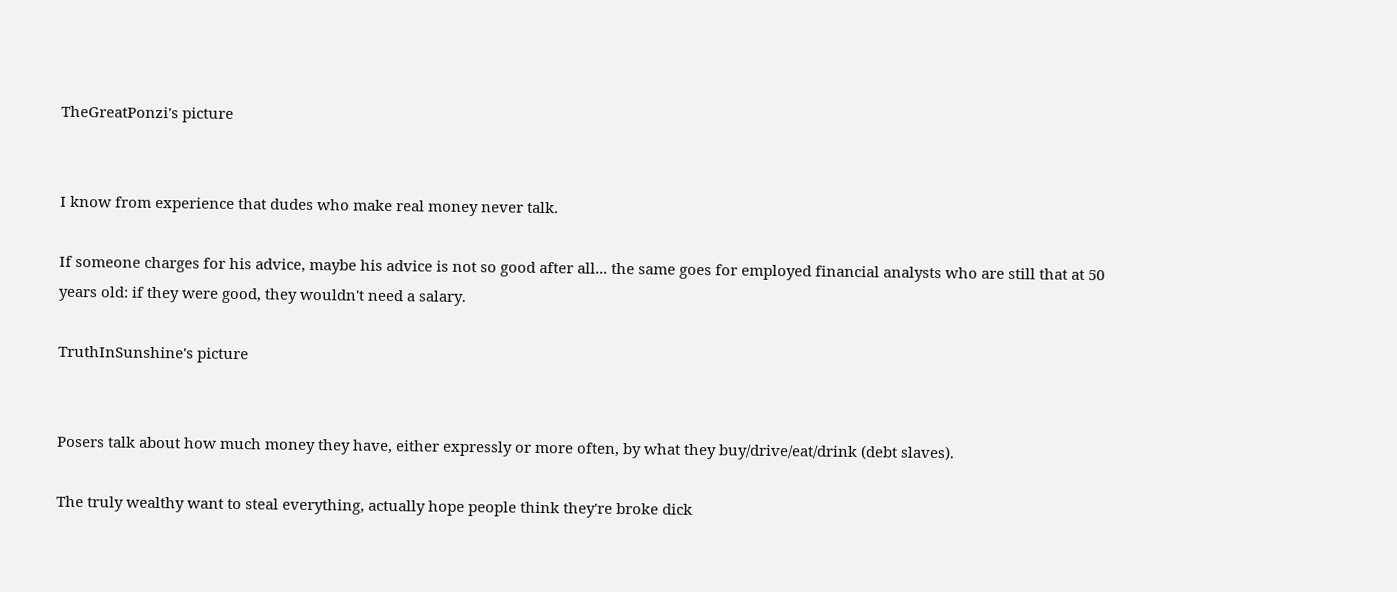TheGreatPonzi's picture


I know from experience that dudes who make real money never talk.

If someone charges for his advice, maybe his advice is not so good after all... the same goes for employed financial analysts who are still that at 50 years old: if they were good, they wouldn't need a salary.

TruthInSunshine's picture


Posers talk about how much money they have, either expressly or more often, by what they buy/drive/eat/drink (debt slaves).

The truly wealthy want to steal everything, actually hope people think they're broke dick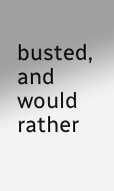busted, and would rather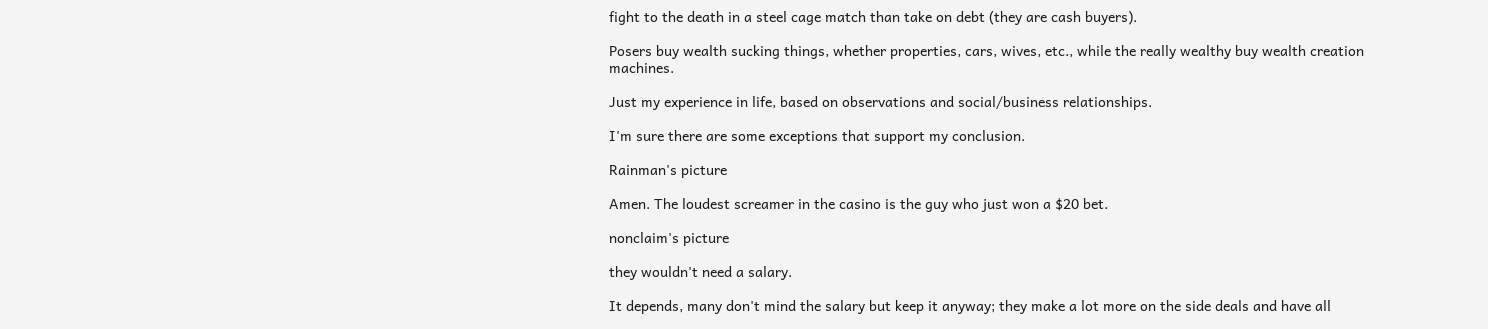fight to the death in a steel cage match than take on debt (they are cash buyers).

Posers buy wealth sucking things, whether properties, cars, wives, etc., while the really wealthy buy wealth creation machines.

Just my experience in life, based on observations and social/business relationships.

I'm sure there are some exceptions that support my conclusion.

Rainman's picture

Amen. The loudest screamer in the casino is the guy who just won a $20 bet.

nonclaim's picture

they wouldn't need a salary.

It depends, many don't mind the salary but keep it anyway; they make a lot more on the side deals and have all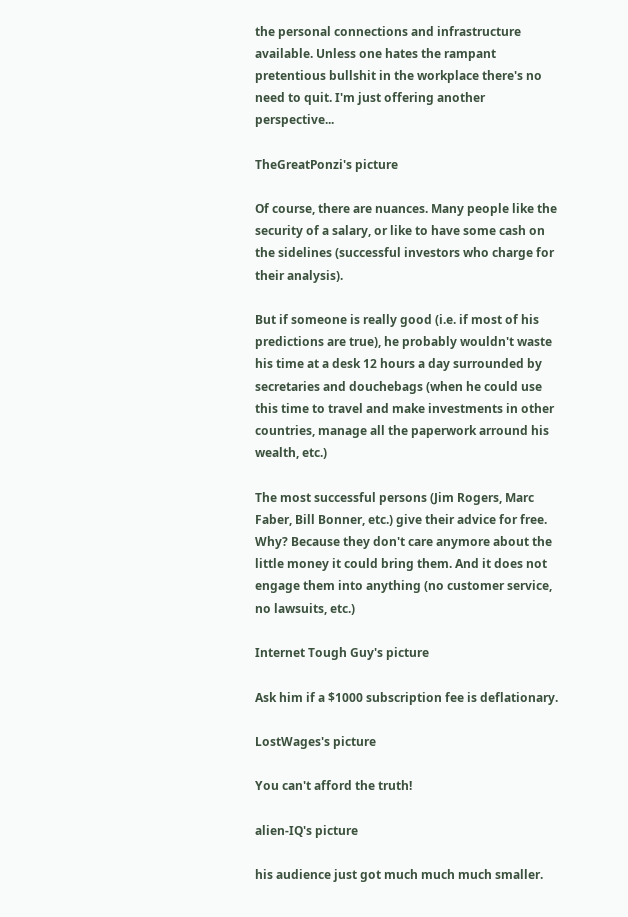the personal connections and infrastructure available. Unless one hates the rampant pretentious bullshit in the workplace there's no need to quit. I'm just offering another perspective...

TheGreatPonzi's picture

Of course, there are nuances. Many people like the security of a salary, or like to have some cash on the sidelines (successful investors who charge for their analysis).

But if someone is really good (i.e. if most of his predictions are true), he probably wouldn't waste his time at a desk 12 hours a day surrounded by secretaries and douchebags (when he could use this time to travel and make investments in other countries, manage all the paperwork arround his wealth, etc.)

The most successful persons (Jim Rogers, Marc Faber, Bill Bonner, etc.) give their advice for free. Why? Because they don't care anymore about the little money it could bring them. And it does not engage them into anything (no customer service, no lawsuits, etc.)

Internet Tough Guy's picture

Ask him if a $1000 subscription fee is deflationary.

LostWages's picture

You can't afford the truth!

alien-IQ's picture

his audience just got much much much smaller.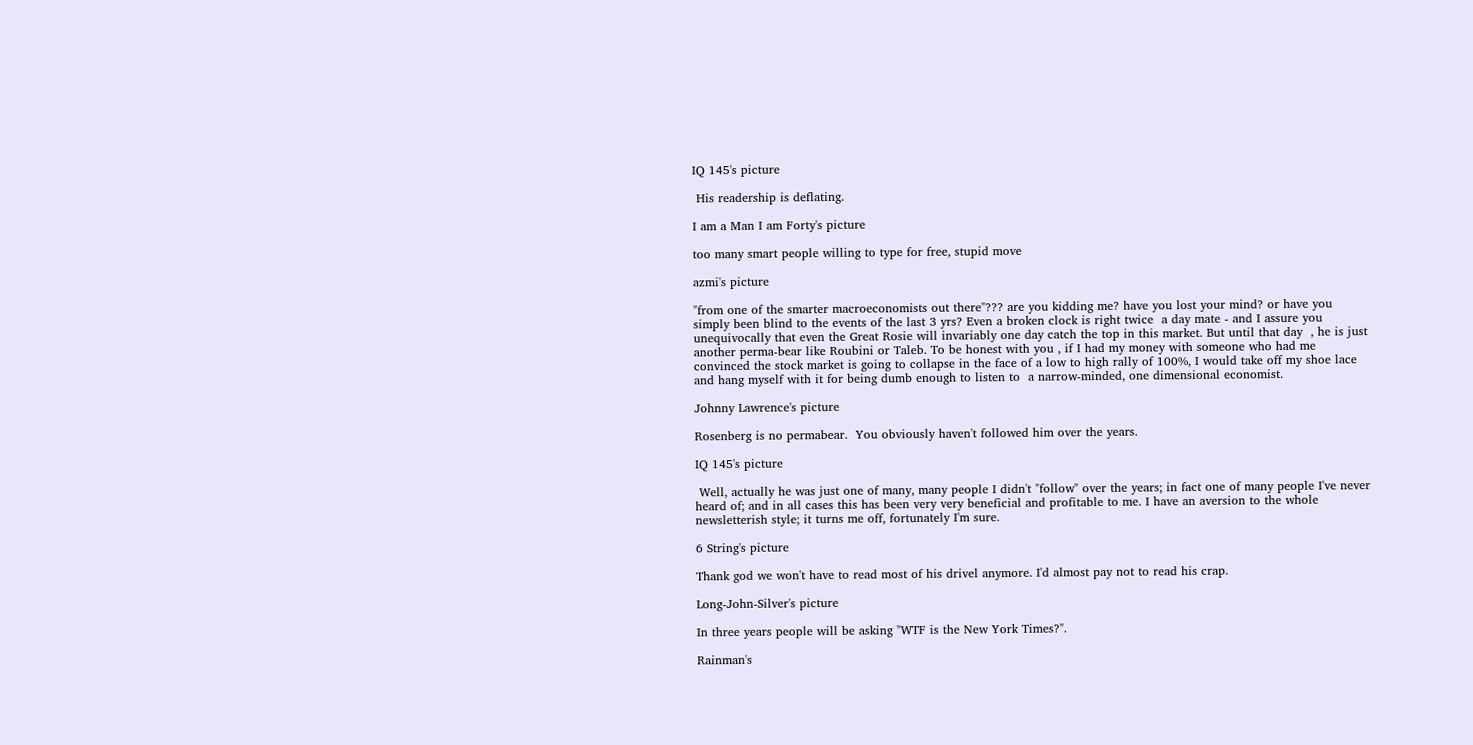IQ 145's picture

 His readership is deflating.

I am a Man I am Forty's picture

too many smart people willing to type for free, stupid move

azmi's picture

"from one of the smarter macroeconomists out there"??? are you kidding me? have you lost your mind? or have you simply been blind to the events of the last 3 yrs? Even a broken clock is right twice  a day mate - and I assure you unequivocally that even the Great Rosie will invariably one day catch the top in this market. But until that day  , he is just another perma-bear like Roubini or Taleb. To be honest with you , if I had my money with someone who had me convinced the stock market is going to collapse in the face of a low to high rally of 100%, I would take off my shoe lace and hang myself with it for being dumb enough to listen to  a narrow-minded, one dimensional economist.

Johnny Lawrence's picture

Rosenberg is no permabear.  You obviously haven't followed him over the years.

IQ 145's picture

 Well, actually he was just one of many, many people I didn't "follow" over the years; in fact one of many people I've never heard of; and in all cases this has been very very beneficial and profitable to me. I have an aversion to the whole newsletterish style; it turns me off, fortunately I'm sure.

6 String's picture

Thank god we won't have to read most of his drivel anymore. I'd almost pay not to read his crap.

Long-John-Silver's picture

In three years people will be asking "WTF is the New York Times?".

Rainman's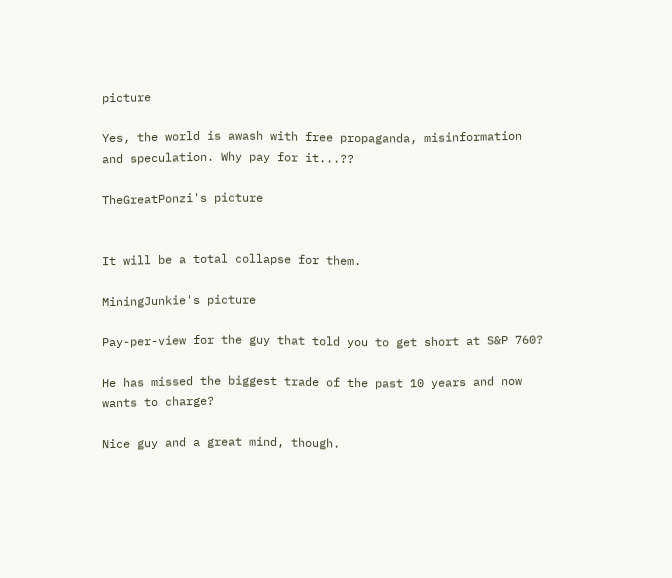picture

Yes, the world is awash with free propaganda, misinformation and speculation. Why pay for it...??

TheGreatPonzi's picture


It will be a total collapse for them.

MiningJunkie's picture

Pay-per-view for the guy that told you to get short at S&P 760?

He has missed the biggest trade of the past 10 years and now wants to charge?

Nice guy and a great mind, though.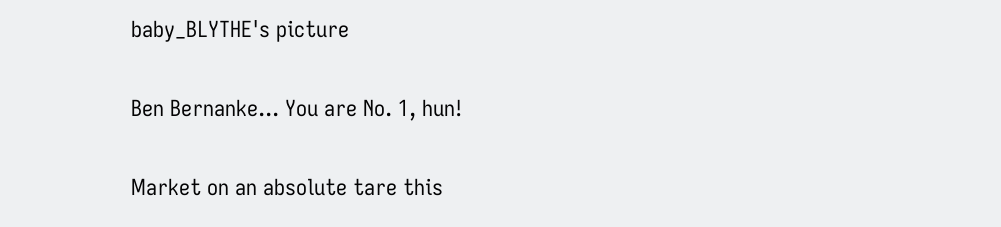baby_BLYTHE's picture

Ben Bernanke... You are No. 1, hun!

Market on an absolute tare this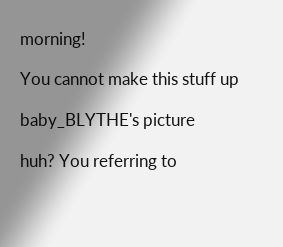morning!

You cannot make this stuff up

baby_BLYTHE's picture

huh? You referring to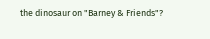the dinosaur on "Barney & Friends"?